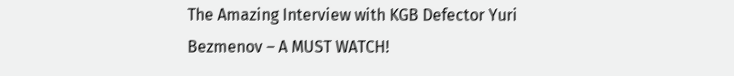The Amazing Interview with KGB Defector Yuri Bezmenov – A MUST WATCH!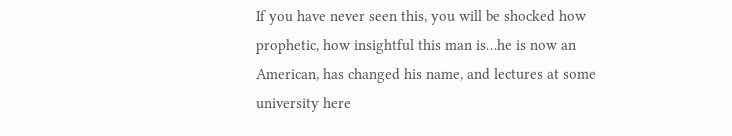If you have never seen this, you will be shocked how prophetic, how insightful this man is…he is now an American, has changed his name, and lectures at some university here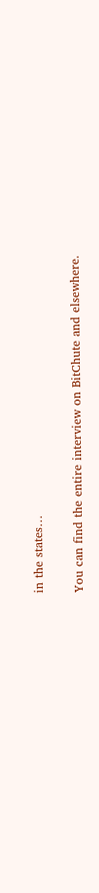in the states…

You can find the entire interview on BitChute and elsewhere.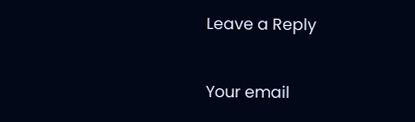Leave a Reply

Your email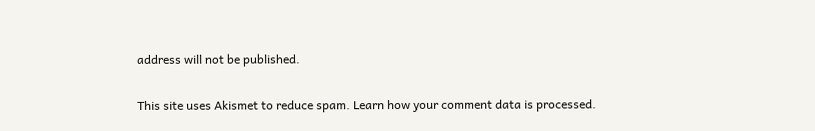address will not be published.

This site uses Akismet to reduce spam. Learn how your comment data is processed.